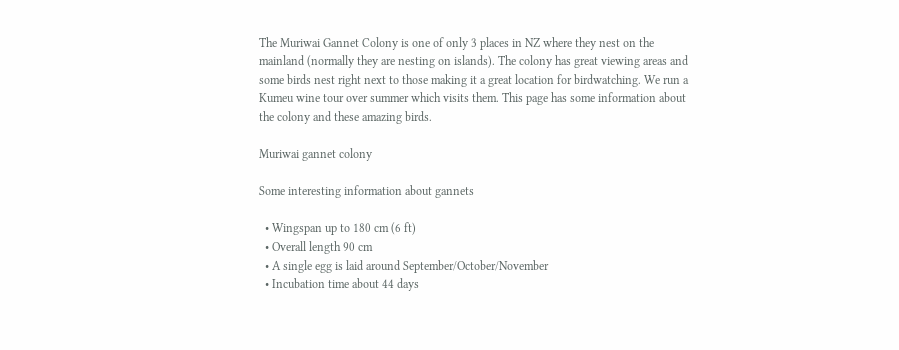The Muriwai Gannet Colony is one of only 3 places in NZ where they nest on the mainland (normally they are nesting on islands). The colony has great viewing areas and some birds nest right next to those making it a great location for birdwatching. We run a Kumeu wine tour over summer which visits them. This page has some information about the colony and these amazing birds.

Muriwai gannet colony

Some interesting information about gannets

  • Wingspan up to 180 cm (6 ft)
  • Overall length 90 cm
  • A single egg is laid around September/October/November
  • Incubation time about 44 days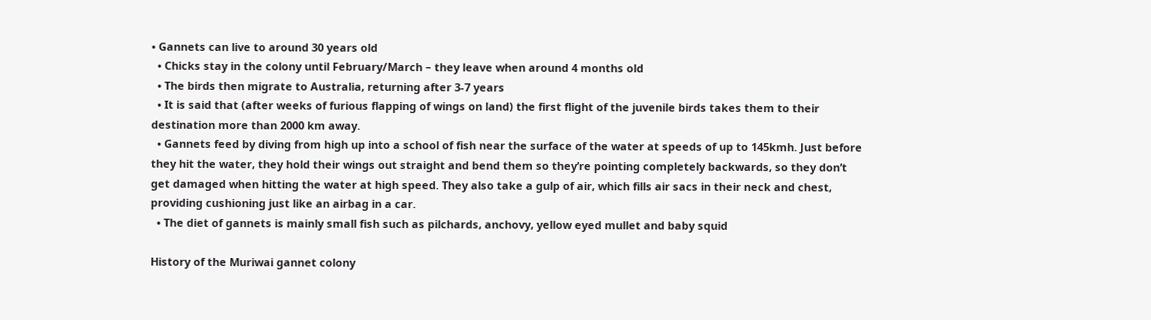• Gannets can live to around 30 years old
  • Chicks stay in the colony until February/March – they leave when around 4 months old
  • The birds then migrate to Australia, returning after 3-7 years
  • It is said that (after weeks of furious flapping of wings on land) the first flight of the juvenile birds takes them to their destination more than 2000 km away.
  • Gannets feed by diving from high up into a school of fish near the surface of the water at speeds of up to 145kmh. Just before they hit the water, they hold their wings out straight and bend them so they’re pointing completely backwards, so they don’t get damaged when hitting the water at high speed. They also take a gulp of air, which fills air sacs in their neck and chest, providing cushioning just like an airbag in a car.
  • The diet of gannets is mainly small fish such as pilchards, anchovy, yellow eyed mullet and baby squid

History of the Muriwai gannet colony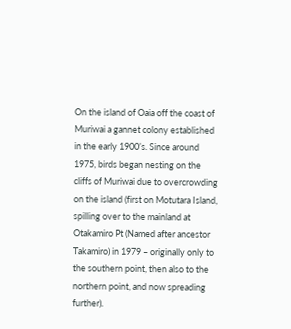On the island of Oaia off the coast of Muriwai a gannet colony established in the early 1900’s. Since around 1975, birds began nesting on the cliffs of Muriwai due to overcrowding on the island (first on Motutara Island, spilling over to the mainland at Otakamiro Pt (Named after ancestor Takamiro) in 1979 – originally only to the southern point, then also to the northern point, and now spreading further).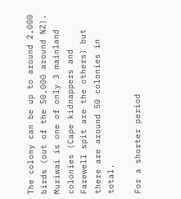The colony can be up to around 2,000 birds (out of the 50,000 around NZ). Muriwai is one of only 3 mainland colonies (Cape kidnappers and Farewell spit are the others) but there are around 50 colonies in total.

For a shorter period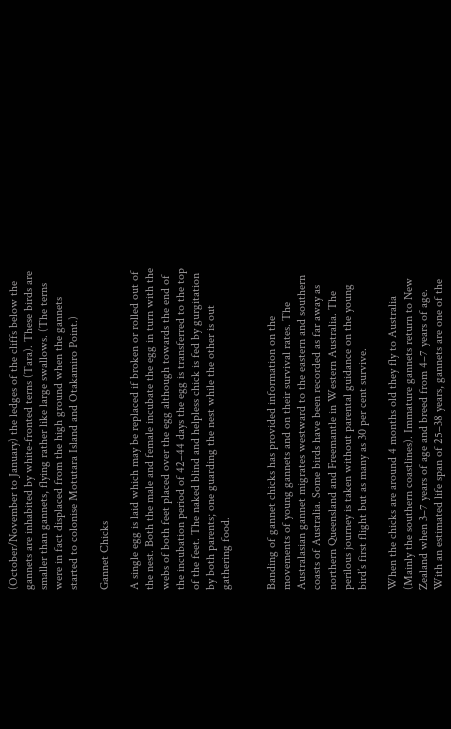(October/November to January) the ledges of the cliffs below the gannets are inhabited by white-fronted terns (Tara). These birds are smaller than gannets, flying rather like large swallows. (The terns were in fact displaced from the high ground when the gannets started to colonise Motutara Island and Otakamiro Point.)

Gannet Chicks

A single egg is laid which may be replaced if broken or rolled out of the nest. Both the male and female incubate the egg in turn with the webs of both feet placed over the egg although towards the end of the incubation period of 42–44 days the egg is transferred to the top of the feet. The naked blind and helpless chick is fed by gurgitation by both parents; one guarding the nest while the other is out gathering food.


Banding of gannet chicks has provided information on the movements of young gannets and on their survival rates. The Australasian gannet migrates westward to the eastern and southern coasts of Australia. Some birds have been recorded as far away as northern Queensland and Freemantle in Western Australia. The perilous journey is taken without parental guidance on the young bird’s first flight but as many as 30 per cent survive.

When the chicks are around 4 months old they fly to Australia (Mainly the southern coastlines). Immature gannets return to New Zealand when 3–7 years of age and breed from 4–7 years of age. With an estimated life span of 25–38 years, gannets are one of the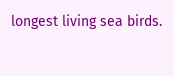longest living sea birds.